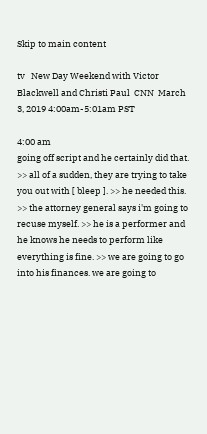Skip to main content

tv   New Day Weekend with Victor Blackwell and Christi Paul  CNN  March 3, 2019 4:00am-5:01am PST

4:00 am
going off script and he certainly did that. >> all of a sudden, they are trying to take you out with [ bleep ]. >> he needed this. >> the attorney general says i'm going to recuse myself. >> he is a performer and he knows he needs to perform like everything is fine. >> we are going to go into his finances. we are going to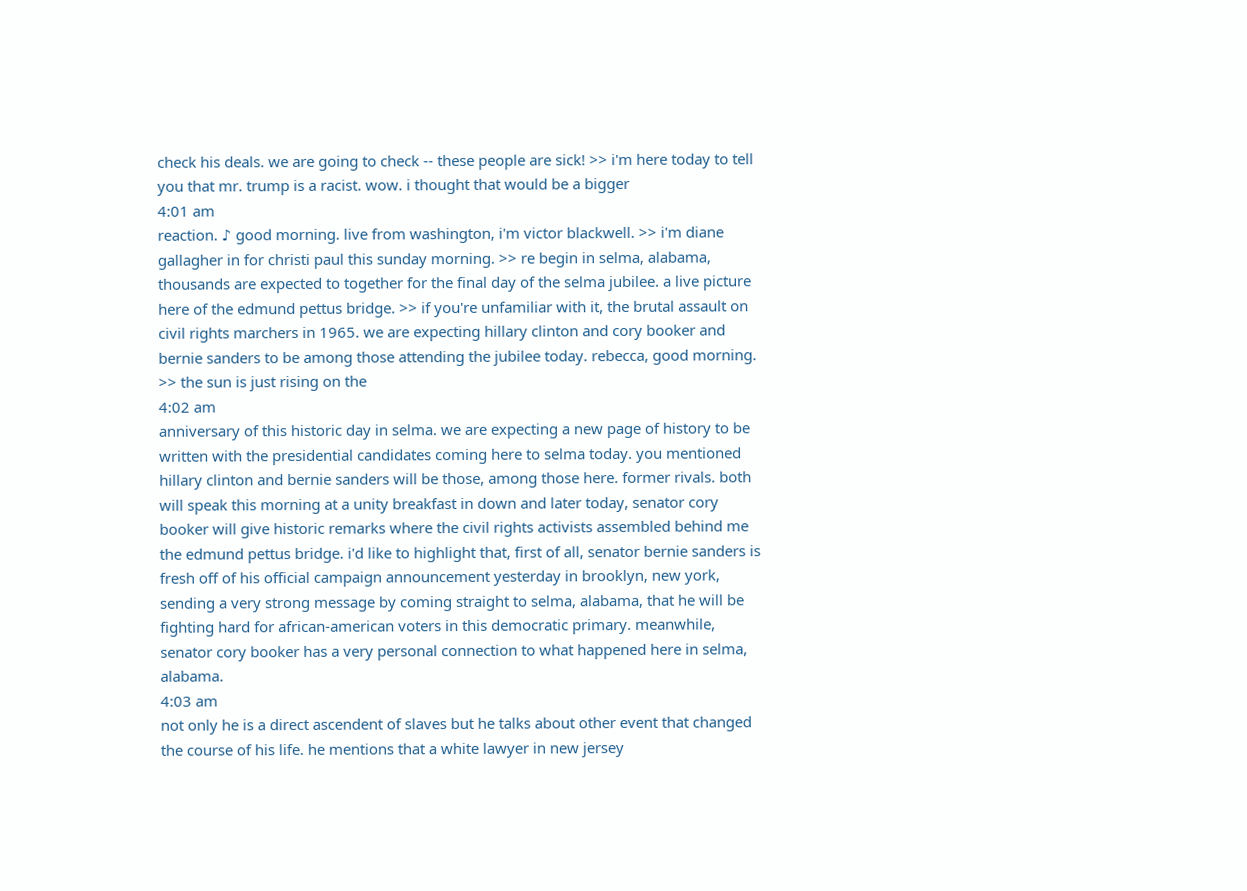check his deals. we are going to check -- these people are sick! >> i'm here today to tell you that mr. trump is a racist. wow. i thought that would be a bigger
4:01 am
reaction. ♪ good morning. live from washington, i'm victor blackwell. >> i'm diane gallagher in for christi paul this sunday morning. >> re begin in selma, alabama, thousands are expected to together for the final day of the selma jubilee. a live picture here of the edmund pettus bridge. >> if you're unfamiliar with it, the brutal assault on civil rights marchers in 1965. we are expecting hillary clinton and cory booker and bernie sanders to be among those attending the jubilee today. rebecca, good morning. >> the sun is just rising on the
4:02 am
anniversary of this historic day in selma. we are expecting a new page of history to be written with the presidential candidates coming here to selma today. you mentioned hillary clinton and bernie sanders will be those, among those here. former rivals. both will speak this morning at a unity breakfast in down and later today, senator cory booker will give historic remarks where the civil rights activists assembled behind me the edmund pettus bridge. i'd like to highlight that, first of all, senator bernie sanders is fresh off of his official campaign announcement yesterday in brooklyn, new york, sending a very strong message by coming straight to selma, alabama, that he will be fighting hard for african-american voters in this democratic primary. meanwhile, senator cory booker has a very personal connection to what happened here in selma, alabama.
4:03 am
not only he is a direct ascendent of slaves but he talks about other event that changed the course of his life. he mentions that a white lawyer in new jersey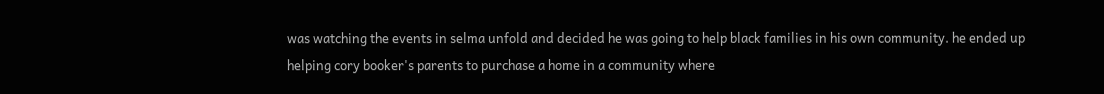was watching the events in selma unfold and decided he was going to help black families in his own community. he ended up helping cory booker's parents to purchase a home in a community where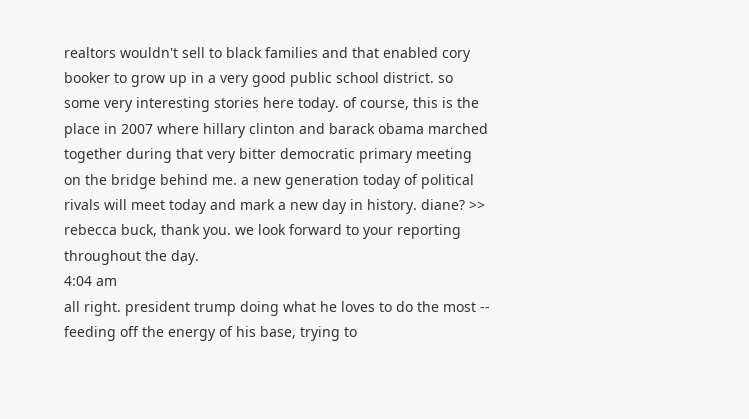realtors wouldn't sell to black families and that enabled cory booker to grow up in a very good public school district. so some very interesting stories here today. of course, this is the place in 2007 where hillary clinton and barack obama marched together during that very bitter democratic primary meeting on the bridge behind me. a new generation today of political rivals will meet today and mark a new day in history. diane? >> rebecca buck, thank you. we look forward to your reporting throughout the day.
4:04 am
all right. president trump doing what he loves to do the most -- feeding off the energy of his base, trying to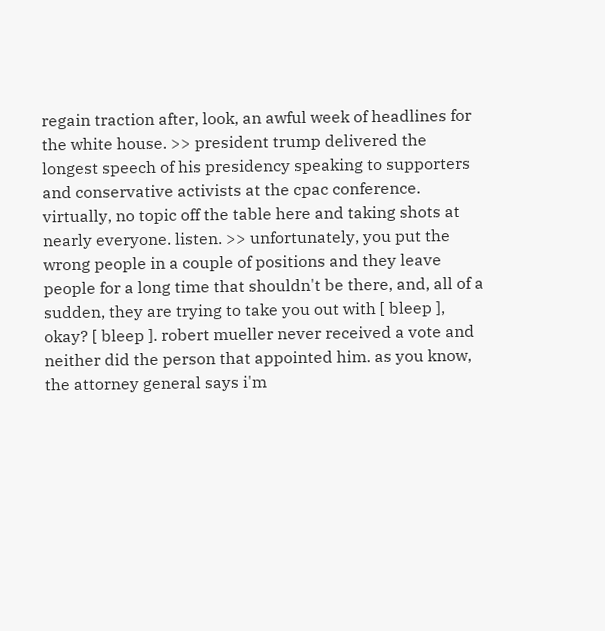regain traction after, look, an awful week of headlines for the white house. >> president trump delivered the longest speech of his presidency speaking to supporters and conservative activists at the cpac conference. virtually, no topic off the table here and taking shots at nearly everyone. listen. >> unfortunately, you put the wrong people in a couple of positions and they leave people for a long time that shouldn't be there, and, all of a sudden, they are trying to take you out with [ bleep ], okay? [ bleep ]. robert mueller never received a vote and neither did the person that appointed him. as you know, the attorney general says i'm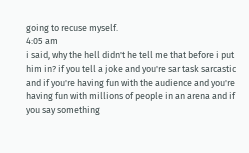going to recuse myself.
4:05 am
i said, why the hell didn't he tell me that before i put him in? if you tell a joke and you're sar task sarcastic and if you're having fun with the audience and you're having fun with millions of people in an arena and if you say something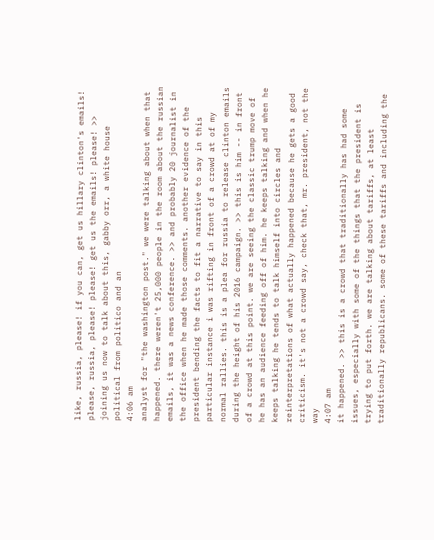like, russia, please! if you can, get us hillary clinton's emails! please, russia, please! please! get us the emails! please! >> joining us now to talk about this, gabby orr, a white house political from politico and an
4:06 am
analyst for "the washington post." we were talking about when that happened. there weren't 25,000 people in the room about the russian emails, it was a news conference. >> and probably 20 journalist in the office when he made those comments. another evidence of the president bending the facts to fit a narrative to say in this particular instance i was rifting in front of a crowd at of my normal rallies. this is a plea for russia to release clinton emails during the height of his 2016 campaign. >> this is him -- in front of a crowd at this point. we are seeing the classic trump move of he has an audience feeding off of him. he keeps talking and when he keeps talking he tends to talk himself into circles and reinterpretations of what actually happened because he gets a good criticism. it's not a crowd say, check that, mr. president, not the way
4:07 am
it happened. >> this is a crowd that traditionally has had some issues, especially with some of the things that the president is trying to put forth. we are talking about tariffs, at least traditionally republicans. some of these tariffs and including the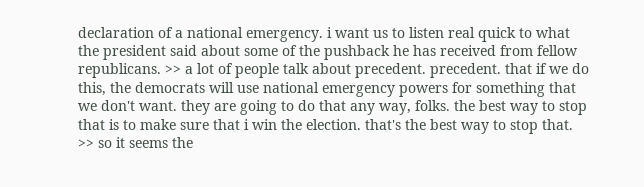declaration of a national emergency. i want us to listen real quick to what the president said about some of the pushback he has received from fellow republicans. >> a lot of people talk about precedent. precedent. that if we do this, the democrats will use national emergency powers for something that we don't want. they are going to do that any way, folks. the best way to stop that is to make sure that i win the election. that's the best way to stop that. >> so it seems the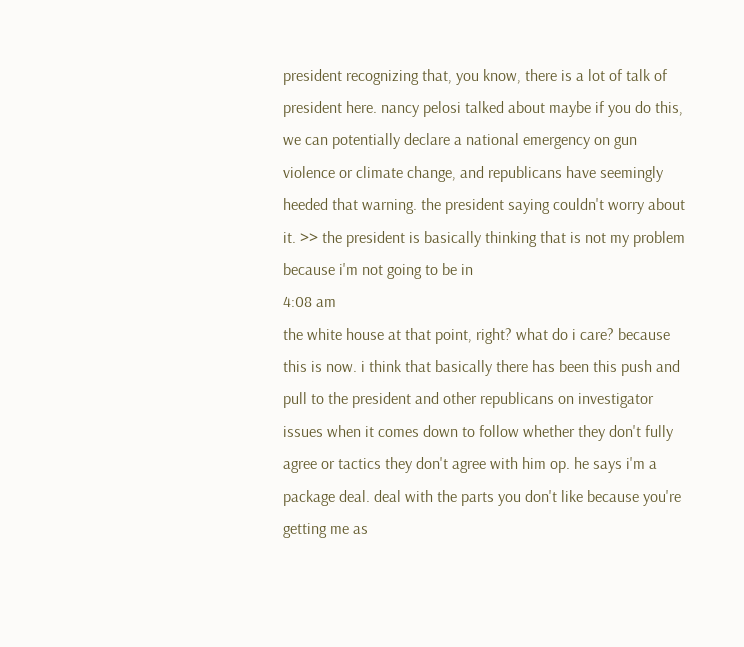president recognizing that, you know, there is a lot of talk of president here. nancy pelosi talked about maybe if you do this, we can potentially declare a national emergency on gun violence or climate change, and republicans have seemingly heeded that warning. the president saying couldn't worry about it. >> the president is basically thinking that is not my problem because i'm not going to be in
4:08 am
the white house at that point, right? what do i care? because this is now. i think that basically there has been this push and pull to the president and other republicans on investigator issues when it comes down to follow whether they don't fully agree or tactics they don't agree with him op. he says i'm a package deal. deal with the parts you don't like because you're getting me as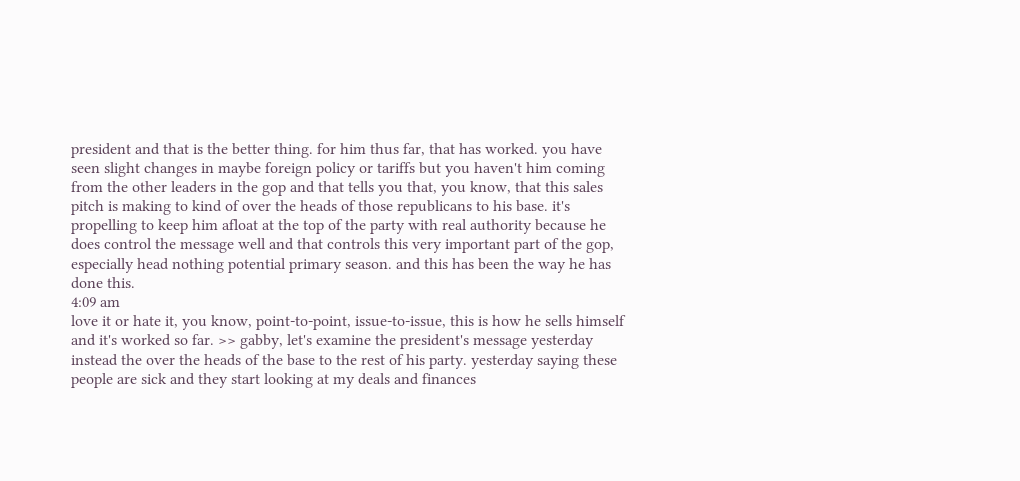president and that is the better thing. for him thus far, that has worked. you have seen slight changes in maybe foreign policy or tariffs but you haven't him coming from the other leaders in the gop and that tells you that, you know, that this sales pitch is making to kind of over the heads of those republicans to his base. it's propelling to keep him afloat at the top of the party with real authority because he does control the message well and that controls this very important part of the gop, especially head nothing potential primary season. and this has been the way he has done this.
4:09 am
love it or hate it, you know, point-to-point, issue-to-issue, this is how he sells himself and it's worked so far. >> gabby, let's examine the president's message yesterday instead the over the heads of the base to the rest of his party. yesterday saying these people are sick and they start looking at my deals and finances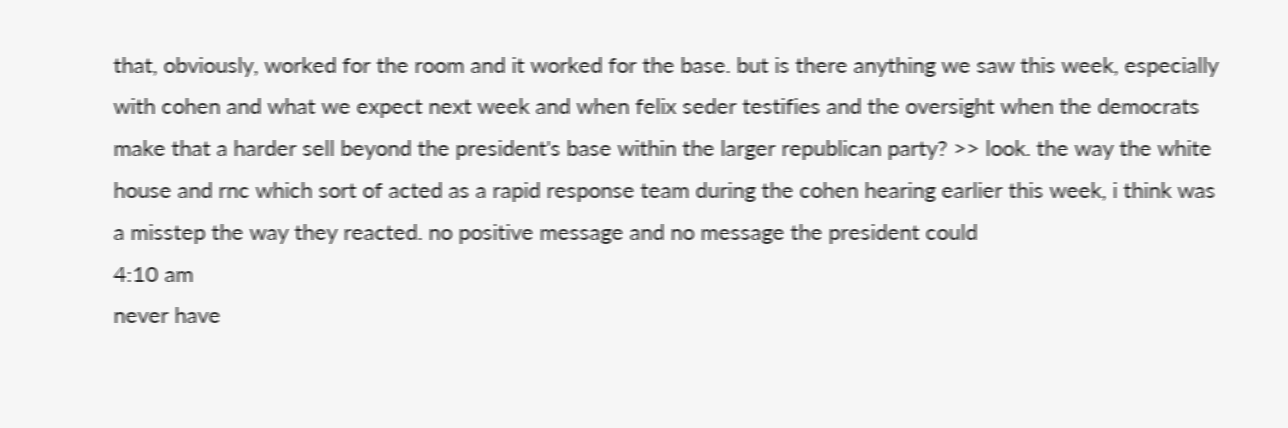that, obviously, worked for the room and it worked for the base. but is there anything we saw this week, especially with cohen and what we expect next week and when felix seder testifies and the oversight when the democrats make that a harder sell beyond the president's base within the larger republican party? >> look. the way the white house and rnc which sort of acted as a rapid response team during the cohen hearing earlier this week, i think was a misstep the way they reacted. no positive message and no message the president could
4:10 am
never have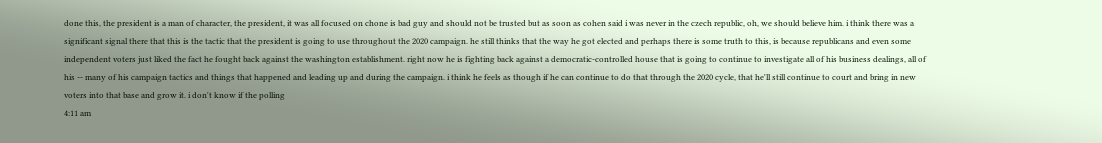done this, the president is a man of character, the president, it was all focused on chone is bad guy and should not be trusted but as soon as cohen said i was never in the czech republic, oh, we should believe him. i think there was a significant signal there that this is the tactic that the president is going to use throughout the 2020 campaign. he still thinks that the way he got elected and perhaps there is some truth to this, is because republicans and even some independent voters just liked the fact he fought back against the washington establishment. right now he is fighting back against a democratic-controlled house that is going to continue to investigate all of his business dealings, all of his -- many of his campaign tactics and things that happened and leading up and during the campaign. i think he feels as though if he can continue to do that through the 2020 cycle, that he'll still continue to court and bring in new voters into that base and grow it. i don't know if the polling
4:11 am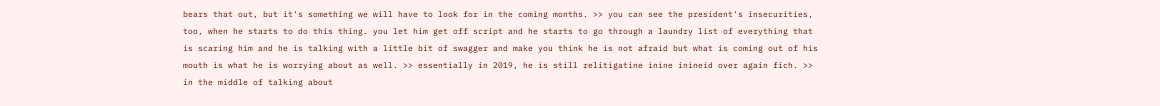bears that out, but it's something we will have to look for in the coming months. >> you can see the president's insecurities, too, when he starts to do this thing. you let him get off script and he starts to go through a laundry list of everything that is scaring him and he is talking with a little bit of swagger and make you think he is not afraid but what is coming out of his mouth is what he is worrying about as well. >> essentially in 2019, he is still relitigatine inine inineid over again fich. >> in the middle of talking about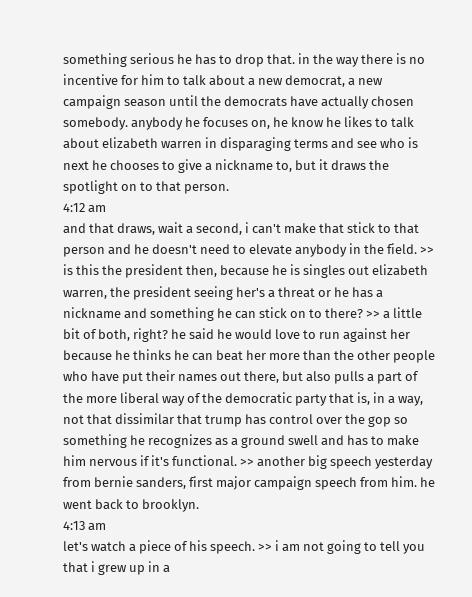something serious he has to drop that. in the way there is no incentive for him to talk about a new democrat, a new campaign season until the democrats have actually chosen somebody. anybody he focuses on, he know he likes to talk about elizabeth warren in disparaging terms and see who is next he chooses to give a nickname to, but it draws the spotlight on to that person.
4:12 am
and that draws, wait a second, i can't make that stick to that person and he doesn't need to elevate anybody in the field. >> is this the president then, because he is singles out elizabeth warren, the president seeing her's a threat or he has a nickname and something he can stick on to there? >> a little bit of both, right? he said he would love to run against her because he thinks he can beat her more than the other people who have put their names out there, but also pulls a part of the more liberal way of the democratic party that is, in a way, not that dissimilar that trump has control over the gop so something he recognizes as a ground swell and has to make him nervous if it's functional. >> another big speech yesterday from bernie sanders, first major campaign speech from him. he went back to brooklyn.
4:13 am
let's watch a piece of his speech. >> i am not going to tell you that i grew up in a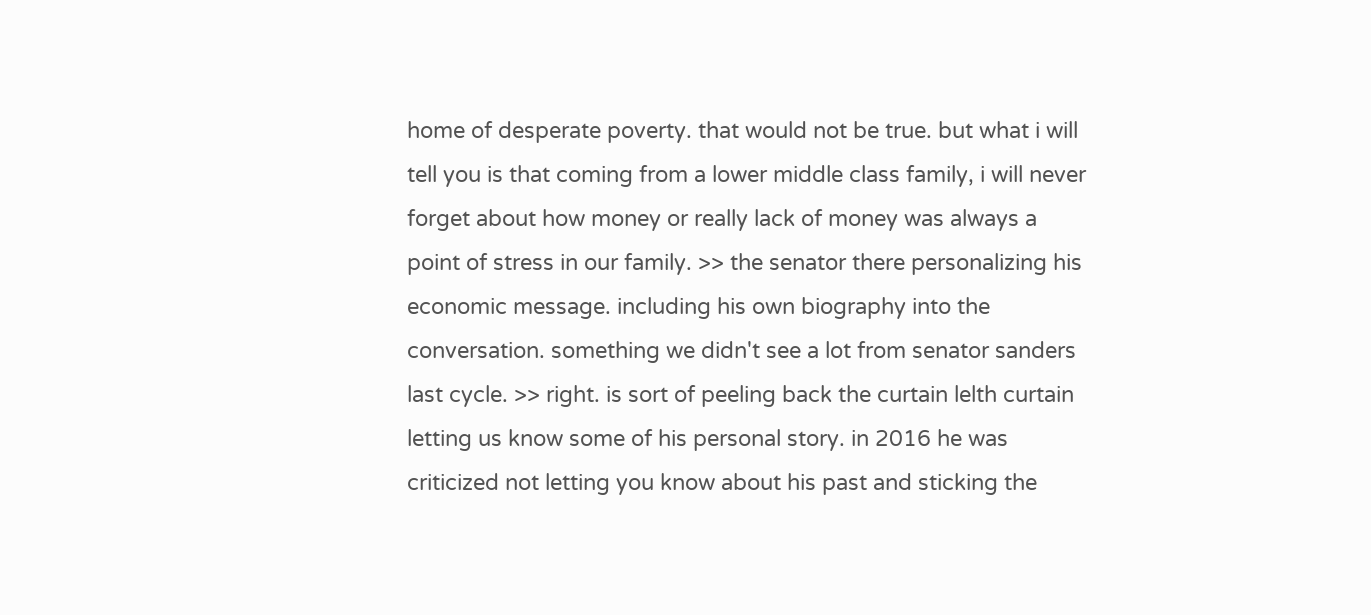home of desperate poverty. that would not be true. but what i will tell you is that coming from a lower middle class family, i will never forget about how money or really lack of money was always a point of stress in our family. >> the senator there personalizing his economic message. including his own biography into the conversation. something we didn't see a lot from senator sanders last cycle. >> right. is sort of peeling back the curtain lelth curtain letting us know some of his personal story. in 2016 he was criticized not letting you know about his past and sticking the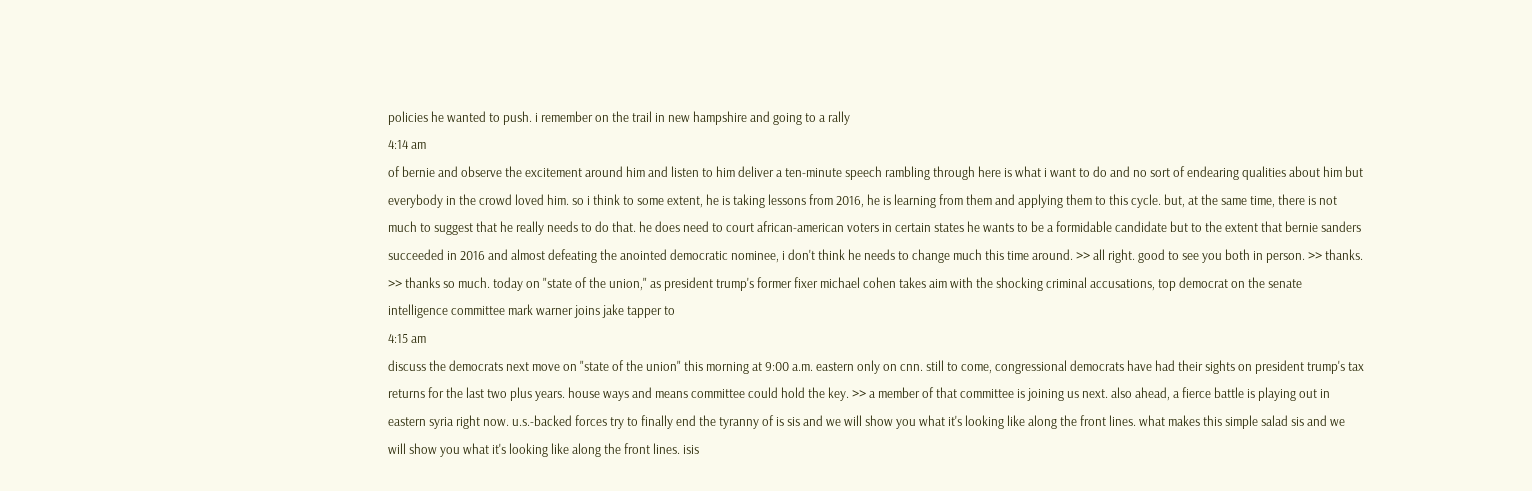policies he wanted to push. i remember on the trail in new hampshire and going to a rally
4:14 am
of bernie and observe the excitement around him and listen to him deliver a ten-minute speech rambling through here is what i want to do and no sort of endearing qualities about him but everybody in the crowd loved him. so i think to some extent, he is taking lessons from 2016, he is learning from them and applying them to this cycle. but, at the same time, there is not much to suggest that he really needs to do that. he does need to court african-american voters in certain states he wants to be a formidable candidate but to the extent that bernie sanders succeeded in 2016 and almost defeating the anointed democratic nominee, i don't think he needs to change much this time around. >> all right. good to see you both in person. >> thanks. >> thanks so much. today on "state of the union," as president trump's former fixer michael cohen takes aim with the shocking criminal accusations, top democrat on the senate intelligence committee mark warner joins jake tapper to
4:15 am
discuss the democrats next move on "state of the union" this morning at 9:00 a.m. eastern only on cnn. still to come, congressional democrats have had their sights on president trump's tax returns for the last two plus years. house ways and means committee could hold the key. >> a member of that committee is joining us next. also ahead, a fierce battle is playing out in eastern syria right now. u.s.-backed forces try to finally end the tyranny of is sis and we will show you what it's looking like along the front lines. what makes this simple salad sis and we will show you what it's looking like along the front lines. isis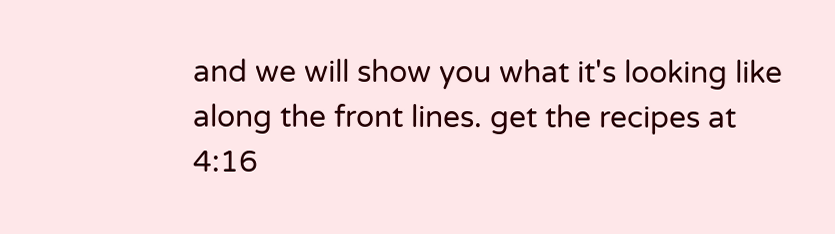and we will show you what it's looking like along the front lines. get the recipes at
4:16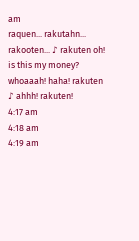am
raquen... rakutahn... rakooten... ♪ rakuten oh! is this my money? whoaaah! haha! rakuten ♪ ahhh! rakuten!
4:17 am
4:18 am
4:19 am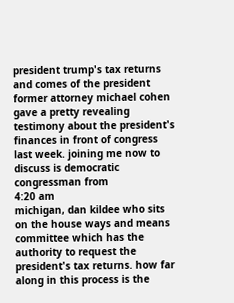president trump's tax returns and comes of the president former attorney michael cohen gave a pretty revealing testimony about the president's finances in front of congress last week. joining me now to discuss is democratic congressman from
4:20 am
michigan, dan kildee who sits on the house ways and means committee which has the authority to request the president's tax returns. how far along in this process is the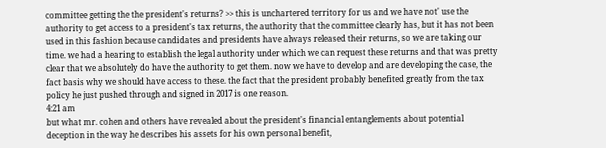committee getting the the president's returns? >> this is unchartered territory for us and we have not' use the authority to get access to a president's tax returns, the authority that the committee clearly has, but it has not been used in this fashion because candidates and presidents have always released their returns, so we are taking our time. we had a hearing to establish the legal authority under which we can request these returns and that was pretty clear that we absolutely do have the authority to get them. now we have to develop and are developing the case, the fact basis why we should have access to these. the fact that the president probably benefited greatly from the tax policy he just pushed through and signed in 2017 is one reason.
4:21 am
but what mr. cohen and others have revealed about the president's financial entanglements about potential deception in the way he describes his assets for his own personal benefit,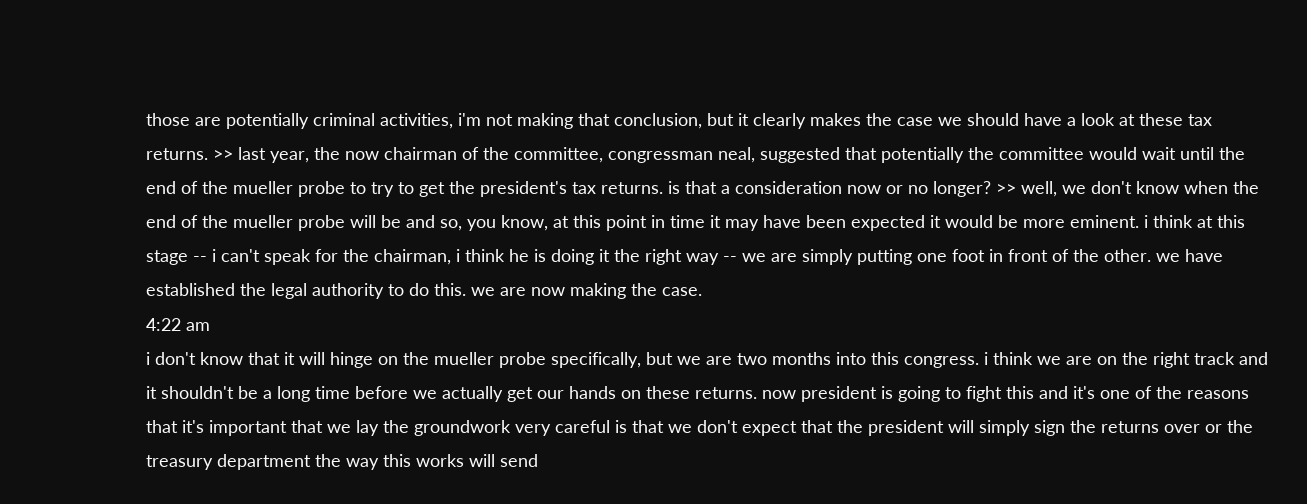those are potentially criminal activities, i'm not making that conclusion, but it clearly makes the case we should have a look at these tax returns. >> last year, the now chairman of the committee, congressman neal, suggested that potentially the committee would wait until the end of the mueller probe to try to get the president's tax returns. is that a consideration now or no longer? >> well, we don't know when the end of the mueller probe will be and so, you know, at this point in time it may have been expected it would be more eminent. i think at this stage -- i can't speak for the chairman, i think he is doing it the right way -- we are simply putting one foot in front of the other. we have established the legal authority to do this. we are now making the case.
4:22 am
i don't know that it will hinge on the mueller probe specifically, but we are two months into this congress. i think we are on the right track and it shouldn't be a long time before we actually get our hands on these returns. now president is going to fight this and it's one of the reasons that it's important that we lay the groundwork very careful is that we don't expect that the president will simply sign the returns over or the treasury department the way this works will send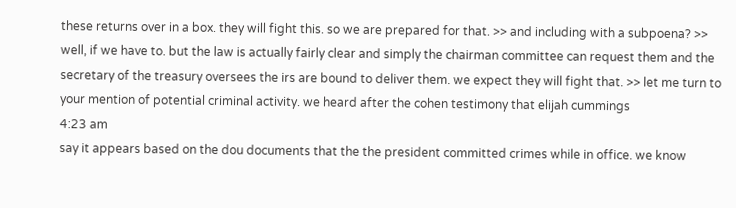these returns over in a box. they will fight this. so we are prepared for that. >> and including with a subpoena? >> well, if we have to. but the law is actually fairly clear and simply the chairman committee can request them and the secretary of the treasury oversees the irs are bound to deliver them. we expect they will fight that. >> let me turn to your mention of potential criminal activity. we heard after the cohen testimony that elijah cummings
4:23 am
say it appears based on the dou documents that the the president committed crimes while in office. we know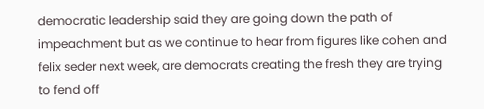democratic leadership said they are going down the path of impeachment but as we continue to hear from figures like cohen and felix seder next week, are democrats creating the fresh they are trying to fend off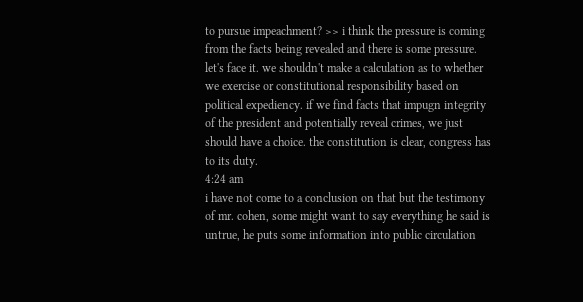to pursue impeachment? >> i think the pressure is coming from the facts being revealed and there is some pressure. let's face it. we shouldn't make a calculation as to whether we exercise or constitutional responsibility based on political expediency. if we find facts that impugn integrity of the president and potentially reveal crimes, we just should have a choice. the constitution is clear, congress has to its duty.
4:24 am
i have not come to a conclusion on that but the testimony of mr. cohen, some might want to say everything he said is untrue, he puts some information into public circulation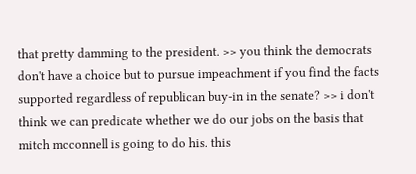that pretty damming to the president. >> you think the democrats don't have a choice but to pursue impeachment if you find the facts supported regardless of republican buy-in in the senate? >> i don't think we can predicate whether we do our jobs on the basis that mitch mcconnell is going to do his. this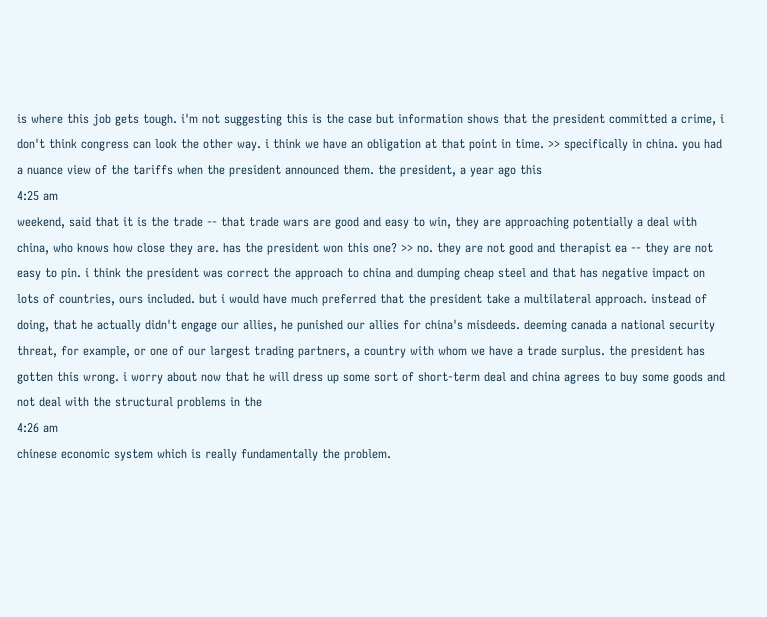is where this job gets tough. i'm not suggesting this is the case but information shows that the president committed a crime, i don't think congress can look the other way. i think we have an obligation at that point in time. >> specifically in china. you had a nuance view of the tariffs when the president announced them. the president, a year ago this
4:25 am
weekend, said that it is the trade -- that trade wars are good and easy to win, they are approaching potentially a deal with china, who knows how close they are. has the president won this one? >> no. they are not good and therapist ea -- they are not easy to pin. i think the president was correct the approach to china and dumping cheap steel and that has negative impact on lots of countries, ours included. but i would have much preferred that the president take a multilateral approach. instead of doing, that he actually didn't engage our allies, he punished our allies for china's misdeeds. deeming canada a national security threat, for example, or one of our largest trading partners, a country with whom we have a trade surplus. the president has gotten this wrong. i worry about now that he will dress up some sort of short-term deal and china agrees to buy some goods and not deal with the structural problems in the
4:26 am
chinese economic system which is really fundamentally the problem.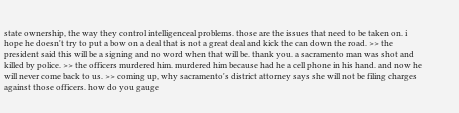state ownership, the way they control intelligenceal problems. those are the issues that need to be taken on. i hope he doesn't try to put a bow on a deal that is not a great deal and kick the can down the road. >> the president said this will be a signing and no word when that will be. thank you. a sacramento man was shot and killed by police. >> the officers murdered him. murdered him because had he a cell phone in his hand. and now he will never come back to us. >> coming up, why sacramento's district attorney says she will not be filing charges against those officers. how do you gauge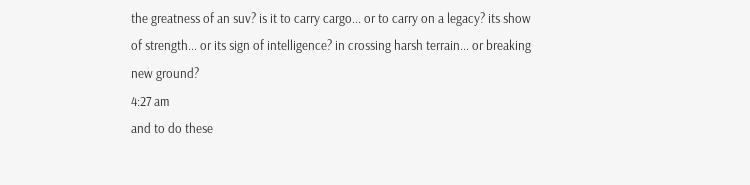the greatness of an suv? is it to carry cargo... or to carry on a legacy? its show of strength... or its sign of intelligence? in crossing harsh terrain... or breaking new ground?
4:27 am
and to do these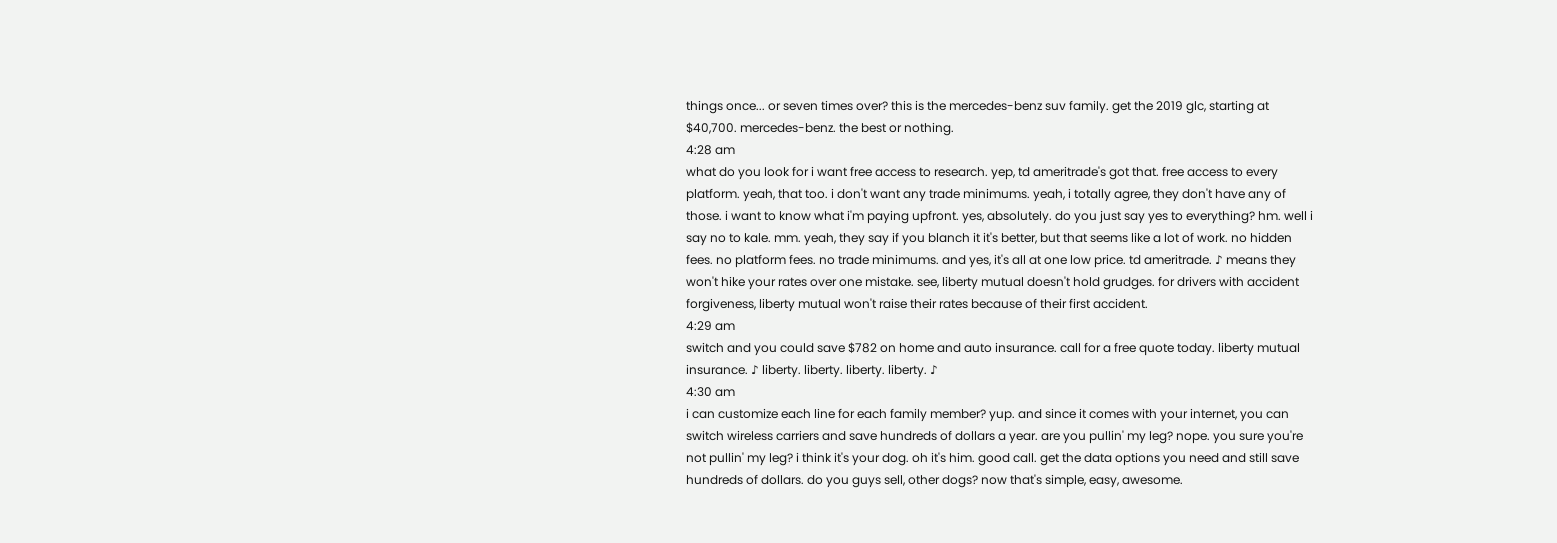things once... or seven times over? this is the mercedes-benz suv family. get the 2019 glc, starting at $40,700. mercedes-benz. the best or nothing.
4:28 am
what do you look for i want free access to research. yep, td ameritrade's got that. free access to every platform. yeah, that too. i don't want any trade minimums. yeah, i totally agree, they don't have any of those. i want to know what i'm paying upfront. yes, absolutely. do you just say yes to everything? hm. well i say no to kale. mm. yeah, they say if you blanch it it's better, but that seems like a lot of work. no hidden fees. no platform fees. no trade minimums. and yes, it's all at one low price. td ameritrade. ♪ means they won't hike your rates over one mistake. see, liberty mutual doesn't hold grudges. for drivers with accident forgiveness, liberty mutual won't raise their rates because of their first accident.
4:29 am
switch and you could save $782 on home and auto insurance. call for a free quote today. liberty mutual insurance. ♪ liberty. liberty. liberty. liberty. ♪
4:30 am
i can customize each line for each family member? yup. and since it comes with your internet, you can switch wireless carriers and save hundreds of dollars a year. are you pullin' my leg? nope. you sure you're not pullin' my leg? i think it's your dog. oh it's him. good call. get the data options you need and still save hundreds of dollars. do you guys sell, other dogs? now that's simple, easy, awesome.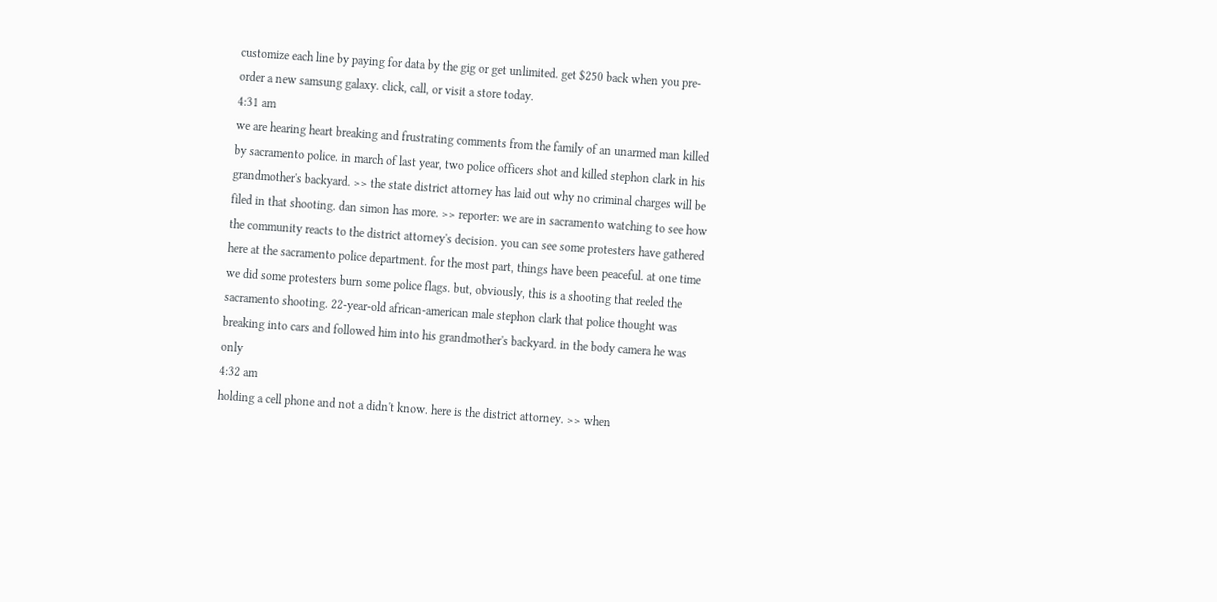customize each line by paying for data by the gig or get unlimited. get $250 back when you pre-order a new samsung galaxy. click, call, or visit a store today.
4:31 am
we are hearing heart breaking and frustrating comments from the family of an unarmed man killed by sacramento police. in march of last year, two police officers shot and killed stephon clark in his grandmother's backyard. >> the state district attorney has laid out why no criminal charges will be filed in that shooting. dan simon has more. >> reporter: we are in sacramento watching to see how the community reacts to the district attorney's decision. you can see some protesters have gathered here at the sacramento police department. for the most part, things have been peaceful. at one time we did some protesters burn some police flags. but, obviously, this is a shooting that reeled the sacramento shooting. 22-year-old african-american male stephon clark that police thought was breaking into cars and followed him into his grandmother's backyard. in the body camera he was only
4:32 am
holding a cell phone and not a didn't know. here is the district attorney. >> when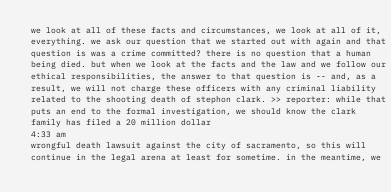we look at all of these facts and circumstances, we look at all of it, everything. we ask our question that we started out with again and that question is was a crime committed? there is no question that a human being died. but when we look at the facts and the law and we follow our ethical responsibilities, the answer to that question is -- and, as a result, we will not charge these officers with any criminal liability related to the shooting death of stephon clark. >> reporter: while that puts an end to the formal investigation, we should know the clark family has filed a 20 million dollar
4:33 am
wrongful death lawsuit against the city of sacramento, so this will continue in the legal arena at least for sometime. in the meantime, we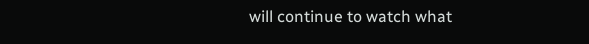will continue to watch what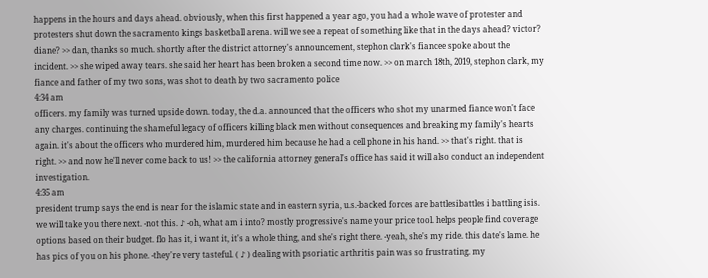happens in the hours and days ahead. obviously, when this first happened a year ago, you had a whole wave of protester and protesters shut down the sacramento kings basketball arena. will we see a repeat of something like that in the days ahead? victor? diane? >> dan, thanks so much. shortly after the district attorney's announcement, stephon clark's fiancee spoke about the incident. >> she wiped away tears. she said her heart has been broken a second time now. >> on march 18th, 2019, stephon clark, my fiance and father of my two sons, was shot to death by two sacramento police
4:34 am
officers. my family was turned upside down. today, the d.a. announced that the officers who shot my unarmed fiance won't face any charges. continuing the shameful legacy of officers killing black men without consequences and breaking my family's hearts again. it's about the officers who murdered him, murdered him because he had a cell phone in his hand. >> that's right. that is right. >> and now he'll never come back to us! >> the california attorney general's office has said it will also conduct an independent investigation.
4:35 am
president trump says the end is near for the islamic state and in eastern syria, u.s.-backed forces are battlesibattles i battling isis. we will take you there next. -not this. ♪ -oh, what am i into? mostly progressive's name your price tool. helps people find coverage options based on their budget. flo has it, i want it, it's a whole thing, and she's right there. -yeah, she's my ride. this date's lame. he has pics of you on his phone. -they're very tasteful. ( ♪ ) dealing with psoriatic arthritis pain was so frustrating. my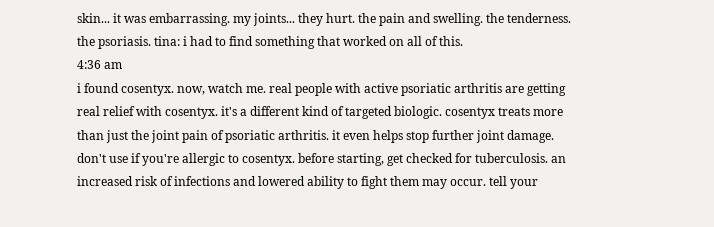skin... it was embarrassing. my joints... they hurt. the pain and swelling. the tenderness. the psoriasis. tina: i had to find something that worked on all of this.
4:36 am
i found cosentyx. now, watch me. real people with active psoriatic arthritis are getting real relief with cosentyx. it's a different kind of targeted biologic. cosentyx treats more than just the joint pain of psoriatic arthritis. it even helps stop further joint damage. don't use if you're allergic to cosentyx. before starting, get checked for tuberculosis. an increased risk of infections and lowered ability to fight them may occur. tell your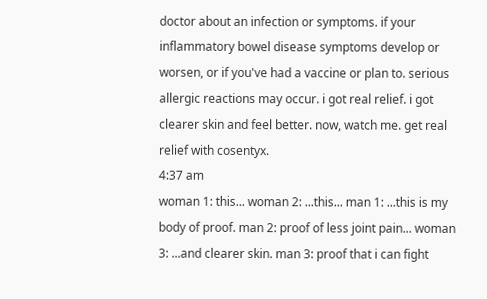doctor about an infection or symptoms. if your inflammatory bowel disease symptoms develop or worsen, or if you've had a vaccine or plan to. serious allergic reactions may occur. i got real relief. i got clearer skin and feel better. now, watch me. get real relief with cosentyx.
4:37 am
woman 1: this... woman 2: ...this... man 1: ...this is my body of proof. man 2: proof of less joint pain... woman 3: ...and clearer skin. man 3: proof that i can fight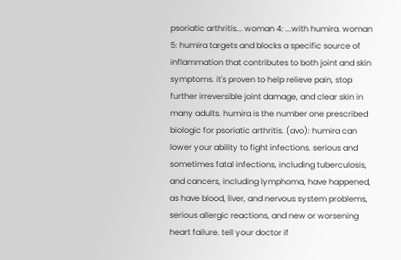psoriatic arthritis... woman 4: ...with humira. woman 5: humira targets and blocks a specific source of inflammation that contributes to both joint and skin symptoms. it's proven to help relieve pain, stop further irreversible joint damage, and clear skin in many adults. humira is the number one prescribed biologic for psoriatic arthritis. (avo): humira can lower your ability to fight infections. serious and sometimes fatal infections, including tuberculosis, and cancers, including lymphoma, have happened, as have blood, liver, and nervous system problems, serious allergic reactions, and new or worsening heart failure. tell your doctor if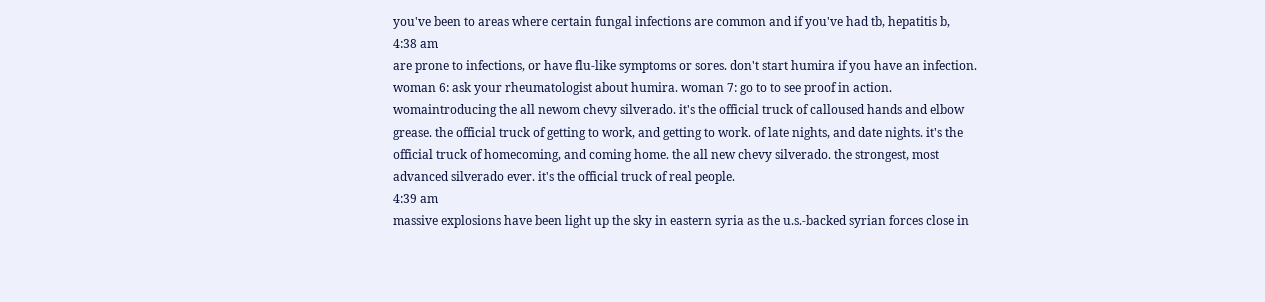you've been to areas where certain fungal infections are common and if you've had tb, hepatitis b,
4:38 am
are prone to infections, or have flu-like symptoms or sores. don't start humira if you have an infection. woman 6: ask your rheumatologist about humira. woman 7: go to to see proof in action. womaintroducing the all newom chevy silverado. it's the official truck of calloused hands and elbow grease. the official truck of getting to work, and getting to work. of late nights, and date nights. it's the official truck of homecoming, and coming home. the all new chevy silverado. the strongest, most advanced silverado ever. it's the official truck of real people.
4:39 am
massive explosions have been light up the sky in eastern syria as the u.s.-backed syrian forces close in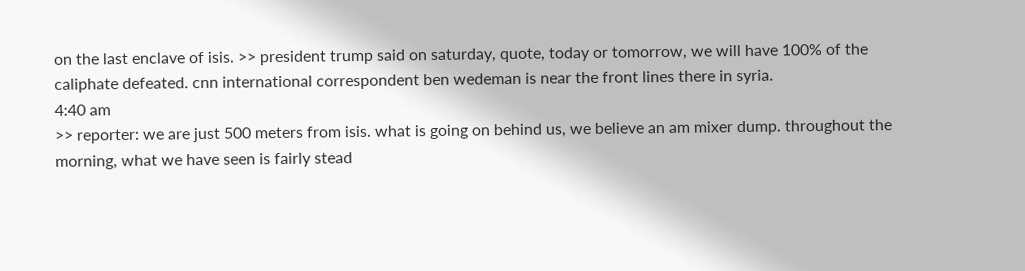on the last enclave of isis. >> president trump said on saturday, quote, today or tomorrow, we will have 100% of the caliphate defeated. cnn international correspondent ben wedeman is near the front lines there in syria.
4:40 am
>> reporter: we are just 500 meters from isis. what is going on behind us, we believe an am mixer dump. throughout the morning, what we have seen is fairly stead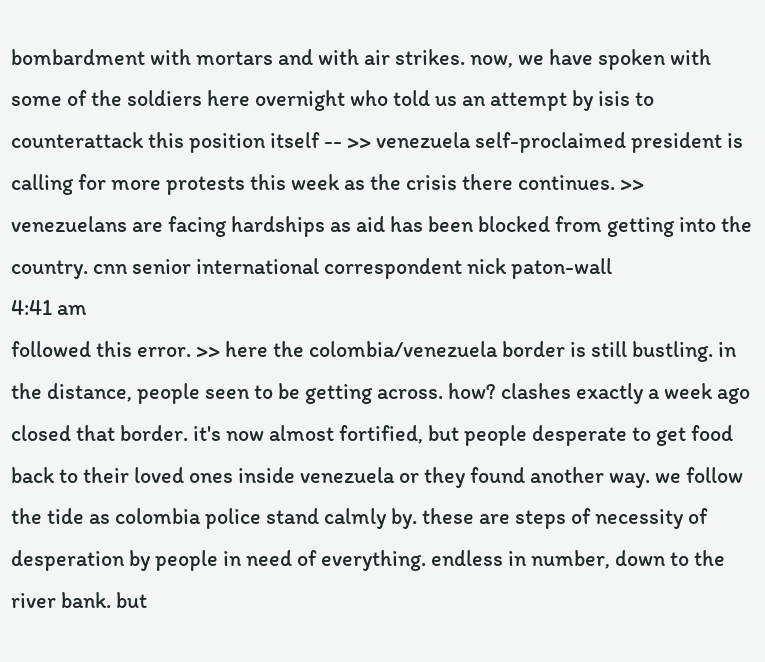bombardment with mortars and with air strikes. now, we have spoken with some of the soldiers here overnight who told us an attempt by isis to counterattack this position itself -- >> venezuela self-proclaimed president is calling for more protests this week as the crisis there continues. >> venezuelans are facing hardships as aid has been blocked from getting into the country. cnn senior international correspondent nick paton-wall
4:41 am
followed this error. >> here the colombia/venezuela border is still bustling. in the distance, people seen to be getting across. how? clashes exactly a week ago closed that border. it's now almost fortified, but people desperate to get food back to their loved ones inside venezuela or they found another way. we follow the tide as colombia police stand calmly by. these are steps of necessity of desperation by people in need of everything. endless in number, down to the river bank. but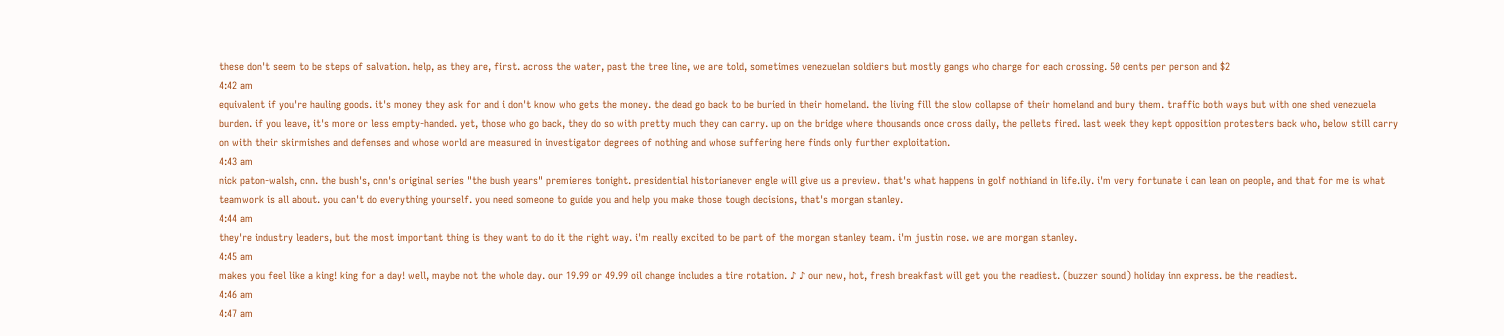these don't seem to be steps of salvation. help, as they are, first. across the water, past the tree line, we are told, sometimes venezuelan soldiers but mostly gangs who charge for each crossing. 50 cents per person and $2
4:42 am
equivalent if you're hauling goods. it's money they ask for and i don't know who gets the money. the dead go back to be buried in their homeland. the living fill the slow collapse of their homeland and bury them. traffic both ways but with one shed venezuela burden. if you leave, it's more or less empty-handed. yet, those who go back, they do so with pretty much they can carry. up on the bridge where thousands once cross daily, the pellets fired. last week they kept opposition protesters back who, below still carry on with their skirmishes and defenses and whose world are measured in investigator degrees of nothing and whose suffering here finds only further exploitation.
4:43 am
nick paton-walsh, cnn. the bush's, cnn's original series "the bush years" premieres tonight. presidential historianever engle will give us a preview. that's what happens in golf nothiand in life.ily. i'm very fortunate i can lean on people, and that for me is what teamwork is all about. you can't do everything yourself. you need someone to guide you and help you make those tough decisions, that's morgan stanley.
4:44 am
they're industry leaders, but the most important thing is they want to do it the right way. i'm really excited to be part of the morgan stanley team. i'm justin rose. we are morgan stanley.
4:45 am
makes you feel like a king! king for a day! well, maybe not the whole day. our 19.99 or 49.99 oil change includes a tire rotation. ♪ ♪ our new, hot, fresh breakfast will get you the readiest. (buzzer sound) holiday inn express. be the readiest.
4:46 am
4:47 am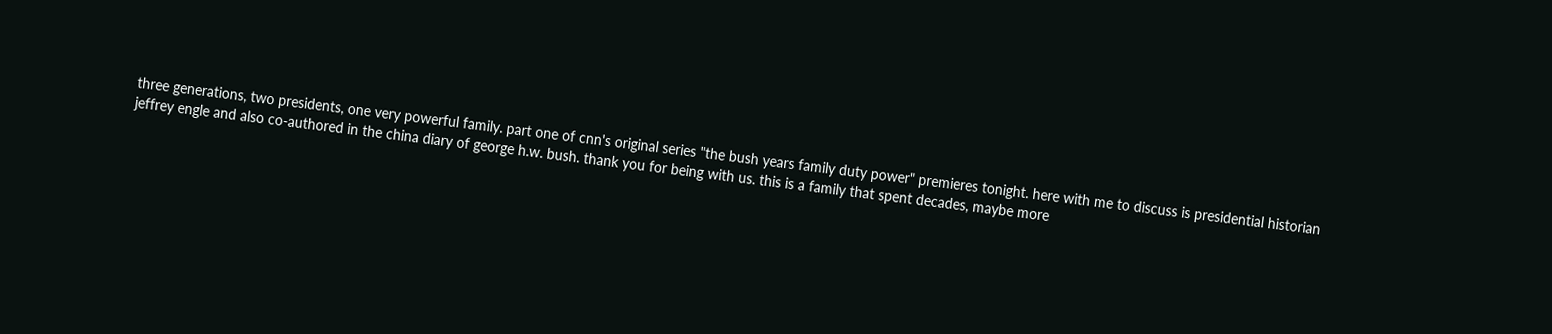three generations, two presidents, one very powerful family. part one of cnn's original series "the bush years family duty power" premieres tonight. here with me to discuss is presidential historian jeffrey engle and also co-authored in the china diary of george h.w. bush. thank you for being with us. this is a family that spent decades, maybe more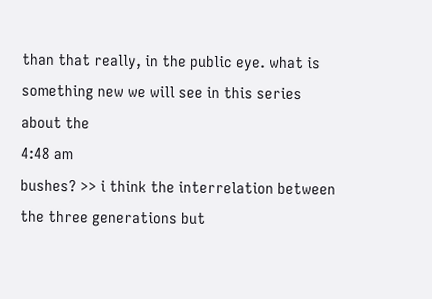than that really, in the public eye. what is something new we will see in this series about the
4:48 am
bushes? >> i think the interrelation between the three generations but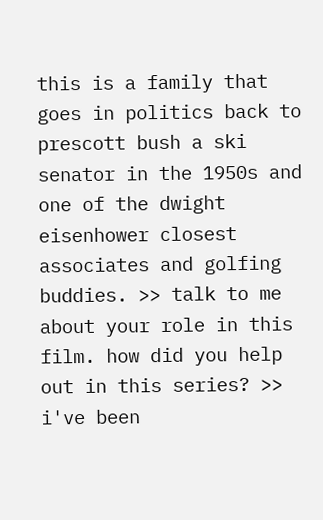this is a family that goes in politics back to prescott bush a ski senator in the 1950s and one of the dwight eisenhower closest associates and golfing buddies. >> talk to me about your role in this film. how did you help out in this series? >> i've been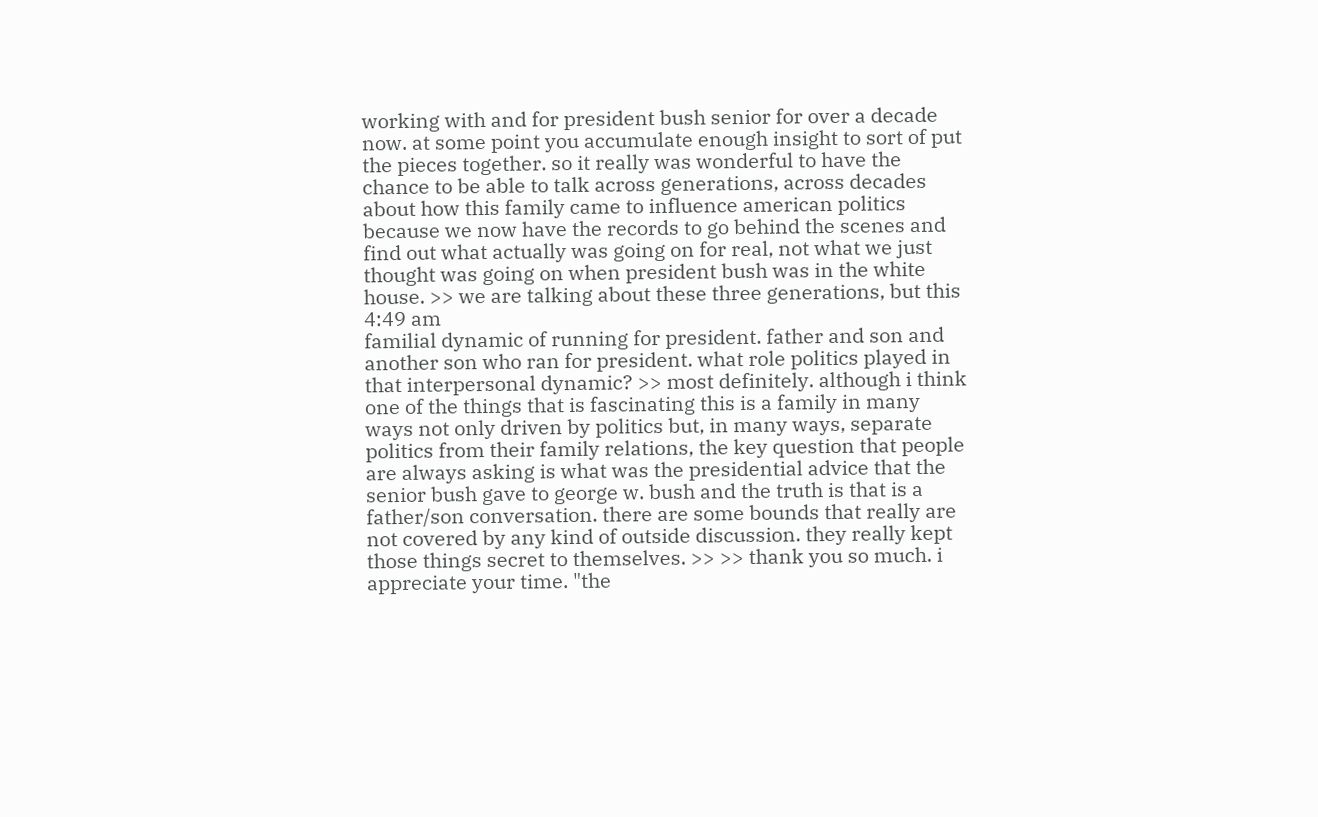working with and for president bush senior for over a decade now. at some point you accumulate enough insight to sort of put the pieces together. so it really was wonderful to have the chance to be able to talk across generations, across decades about how this family came to influence american politics because we now have the records to go behind the scenes and find out what actually was going on for real, not what we just thought was going on when president bush was in the white house. >> we are talking about these three generations, but this
4:49 am
familial dynamic of running for president. father and son and another son who ran for president. what role politics played in that interpersonal dynamic? >> most definitely. although i think one of the things that is fascinating this is a family in many ways not only driven by politics but, in many ways, separate politics from their family relations, the key question that people are always asking is what was the presidential advice that the senior bush gave to george w. bush and the truth is that is a father/son conversation. there are some bounds that really are not covered by any kind of outside discussion. they really kept those things secret to themselves. >> >> thank you so much. i appreciate your time. "the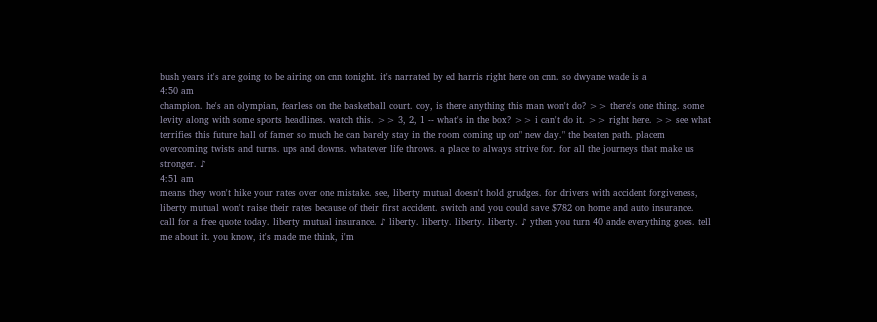bush years it's are going to be airing on cnn tonight. it's narrated by ed harris right here on cnn. so dwyane wade is a
4:50 am
champion. he's an olympian, fearless on the basketball court. coy, is there anything this man won't do? >> there's one thing. some levity along with some sports headlines. watch this. >> 3, 2, 1 -- what's in the box? >> i can't do it. >> right here. >> see what terrifies this future hall of famer so much he can barely stay in the room coming up on" new day." the beaten path. placem overcoming twists and turns. ups and downs. whatever life throws. a place to always strive for. for all the journeys that make us stronger. ♪
4:51 am
means they won't hike your rates over one mistake. see, liberty mutual doesn't hold grudges. for drivers with accident forgiveness, liberty mutual won't raise their rates because of their first accident. switch and you could save $782 on home and auto insurance. call for a free quote today. liberty mutual insurance. ♪ liberty. liberty. liberty. liberty. ♪ ythen you turn 40 ande everything goes. tell me about it. you know, it's made me think, i'm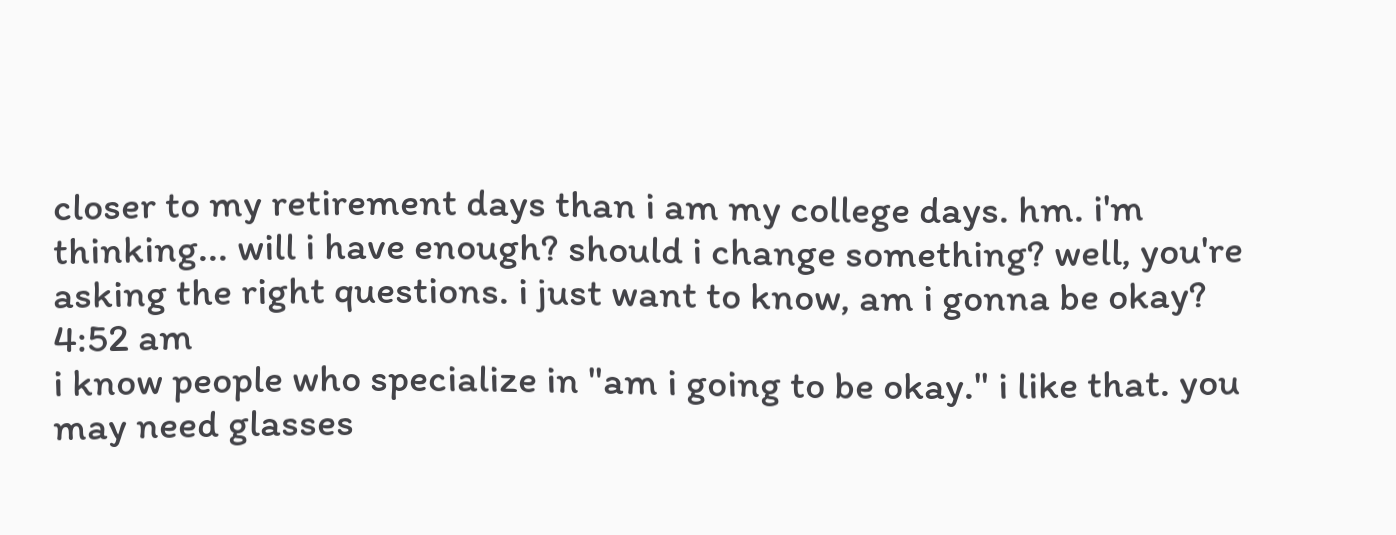closer to my retirement days than i am my college days. hm. i'm thinking... will i have enough? should i change something? well, you're asking the right questions. i just want to know, am i gonna be okay?
4:52 am
i know people who specialize in "am i going to be okay." i like that. you may need glasses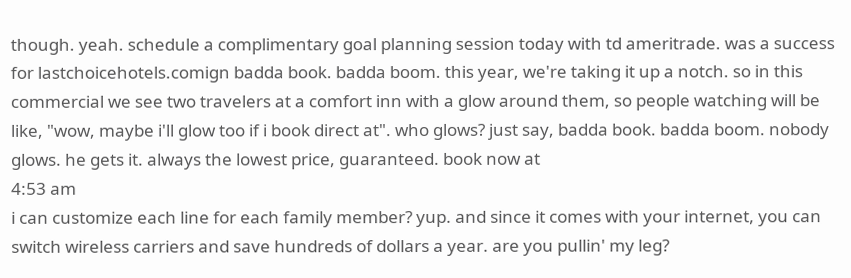though. yeah. schedule a complimentary goal planning session today with td ameritrade. was a success for lastchoicehotels.comign badda book. badda boom. this year, we're taking it up a notch. so in this commercial we see two travelers at a comfort inn with a glow around them, so people watching will be like, "wow, maybe i'll glow too if i book direct at". who glows? just say, badda book. badda boom. nobody glows. he gets it. always the lowest price, guaranteed. book now at
4:53 am
i can customize each line for each family member? yup. and since it comes with your internet, you can switch wireless carriers and save hundreds of dollars a year. are you pullin' my leg?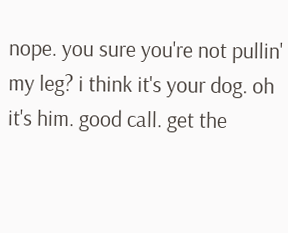nope. you sure you're not pullin' my leg? i think it's your dog. oh it's him. good call. get the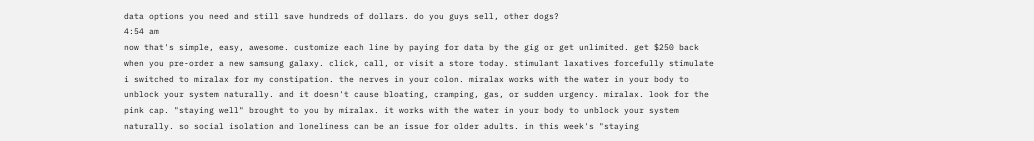data options you need and still save hundreds of dollars. do you guys sell, other dogs?
4:54 am
now that's simple, easy, awesome. customize each line by paying for data by the gig or get unlimited. get $250 back when you pre-order a new samsung galaxy. click, call, or visit a store today. stimulant laxatives forcefully stimulate i switched to miralax for my constipation. the nerves in your colon. miralax works with the water in your body to unblock your system naturally. and it doesn't cause bloating, cramping, gas, or sudden urgency. miralax. look for the pink cap. "staying well" brought to you by miralax. it works with the water in your body to unblock your system naturally. so social isolation and loneliness can be an issue for older adults. in this week's "staying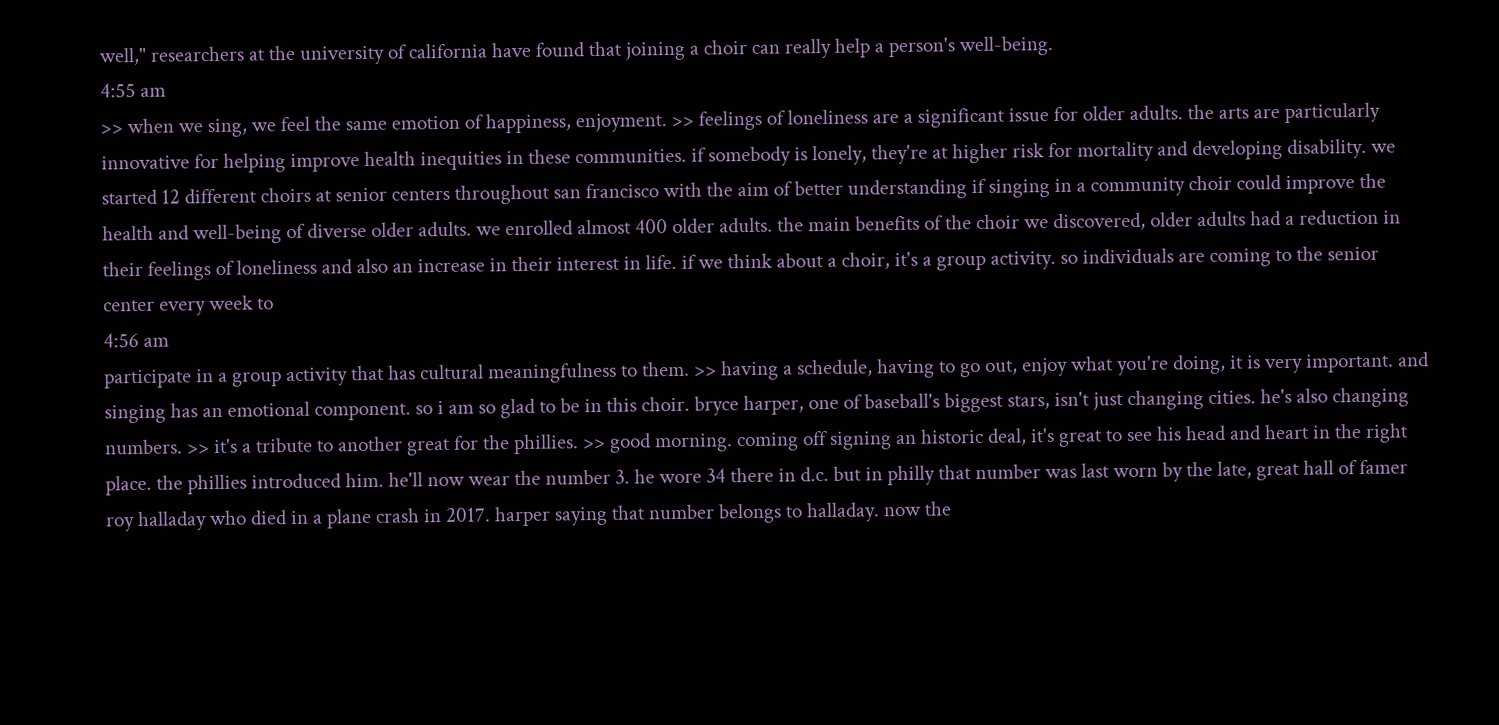well," researchers at the university of california have found that joining a choir can really help a person's well-being.
4:55 am
>> when we sing, we feel the same emotion of happiness, enjoyment. >> feelings of loneliness are a significant issue for older adults. the arts are particularly innovative for helping improve health inequities in these communities. if somebody is lonely, they're at higher risk for mortality and developing disability. we started 12 different choirs at senior centers throughout san francisco with the aim of better understanding if singing in a community choir could improve the health and well-being of diverse older adults. we enrolled almost 400 older adults. the main benefits of the choir we discovered, older adults had a reduction in their feelings of loneliness and also an increase in their interest in life. if we think about a choir, it's a group activity. so individuals are coming to the senior center every week to
4:56 am
participate in a group activity that has cultural meaningfulness to them. >> having a schedule, having to go out, enjoy what you're doing, it is very important. and singing has an emotional component. so i am so glad to be in this choir. bryce harper, one of baseball's biggest stars, isn't just changing cities. he's also changing numbers. >> it's a tribute to another great for the phillies. >> good morning. coming off signing an historic deal, it's great to see his head and heart in the right place. the phillies introduced him. he'll now wear the number 3. he wore 34 there in d.c. but in philly that number was last worn by the late, great hall of famer roy halladay who died in a plane crash in 2017. harper saying that number belongs to halladay. now the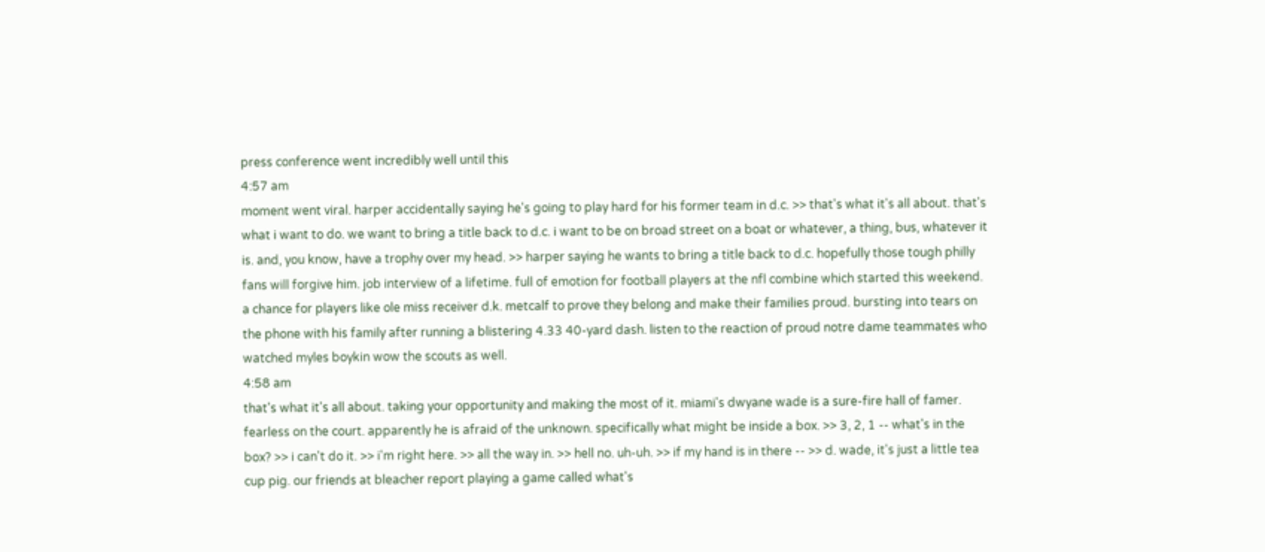press conference went incredibly well until this
4:57 am
moment went viral. harper accidentally saying he's going to play hard for his former team in d.c. >> that's what it's all about. that's what i want to do. we want to bring a title back to d.c. i want to be on broad street on a boat or whatever, a thing, bus, whatever it is. and, you know, have a trophy over my head. >> harper saying he wants to bring a title back to d.c. hopefully those tough philly fans will forgive him. job interview of a lifetime. full of emotion for football players at the nfl combine which started this weekend. a chance for players like ole miss receiver d.k. metcalf to prove they belong and make their families proud. bursting into tears on the phone with his family after running a blistering 4.33 40-yard dash. listen to the reaction of proud notre dame teammates who watched myles boykin wow the scouts as well.
4:58 am
that's what it's all about. taking your opportunity and making the most of it. miami's dwyane wade is a sure-fire hall of famer. fearless on the court. apparently he is afraid of the unknown. specifically what might be inside a box. >> 3, 2, 1 -- what's in the box? >> i can't do it. >> i'm right here. >> all the way in. >> hell no. uh-uh. >> if my hand is in there -- >> d. wade, it's just a little tea cup pig. our friends at bleacher report playing a game called what's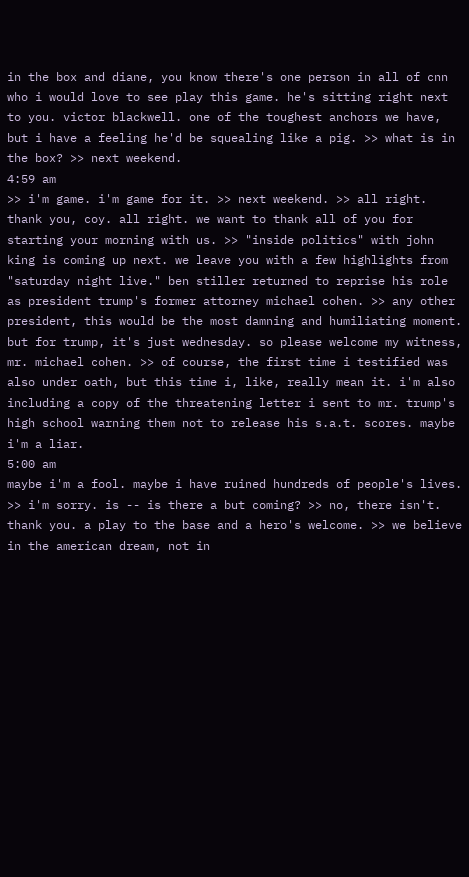in the box and diane, you know there's one person in all of cnn who i would love to see play this game. he's sitting right next to you. victor blackwell. one of the toughest anchors we have, but i have a feeling he'd be squealing like a pig. >> what is in the box? >> next weekend.
4:59 am
>> i'm game. i'm game for it. >> next weekend. >> all right. thank you, coy. all right. we want to thank all of you for starting your morning with us. >> "inside politics" with john king is coming up next. we leave you with a few highlights from "saturday night live." ben stiller returned to reprise his role as president trump's former attorney michael cohen. >> any other president, this would be the most damning and humiliating moment. but for trump, it's just wednesday. so please welcome my witness, mr. michael cohen. >> of course, the first time i testified was also under oath, but this time i, like, really mean it. i'm also including a copy of the threatening letter i sent to mr. trump's high school warning them not to release his s.a.t. scores. maybe i'm a liar.
5:00 am
maybe i'm a fool. maybe i have ruined hundreds of people's lives. >> i'm sorry. is -- is there a but coming? >> no, there isn't. thank you. a play to the base and a hero's welcome. >> we believe in the american dream, not in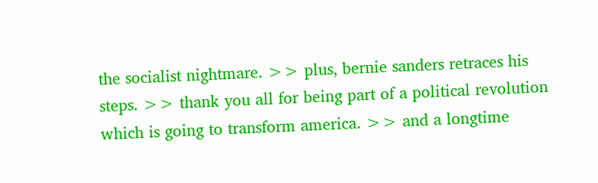the socialist nightmare. >> plus, bernie sanders retraces his steps. >> thank you all for being part of a political revolution which is going to transform america. >> and a longtime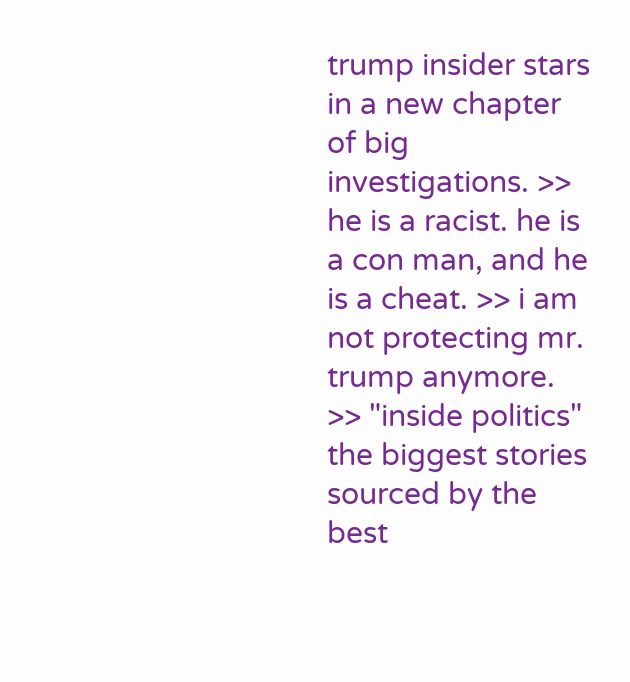trump insider stars in a new chapter of big investigations. >> he is a racist. he is a con man, and he is a cheat. >> i am not protecting mr. trump anymore. >> "inside politics" the biggest stories sourced by the best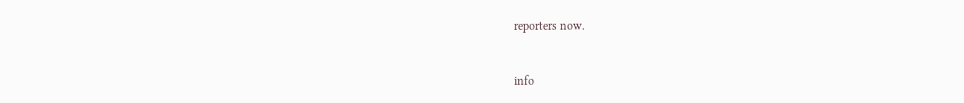reporters now.


info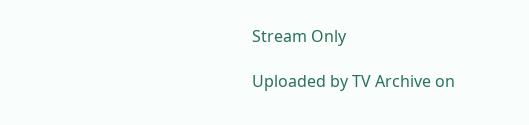Stream Only

Uploaded by TV Archive on